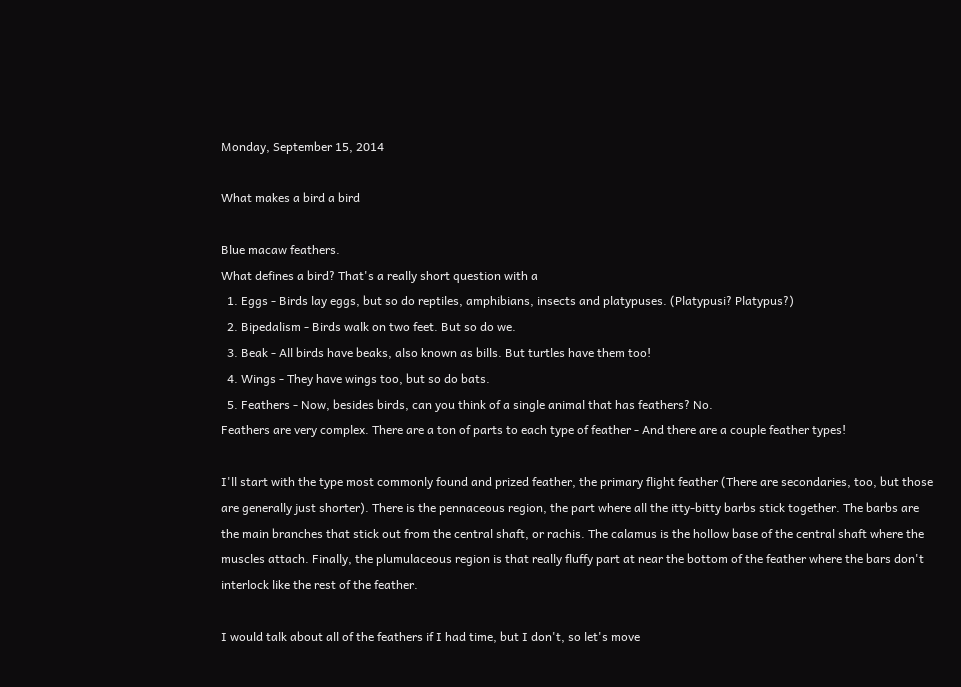Monday, September 15, 2014

What makes a bird a bird

Blue macaw feathers.
What defines a bird? That's a really short question with a
  1. Eggs - Birds lay eggs, but so do reptiles, amphibians, insects and platypuses. (Platypusi? Platypus?)
  2. Bipedalism - Birds walk on two feet. But so do we.
  3. Beak - All birds have beaks, also known as bills. But turtles have them too!
  4. Wings - They have wings too, but so do bats.
  5. Feathers - Now, besides birds, can you think of a single animal that has feathers? No.
Feathers are very complex. There are a ton of parts to each type of feather - And there are a couple feather types!

I'll start with the type most commonly found and prized feather, the primary flight feather (There are secondaries, too, but those are generally just shorter). There is the pennaceous region, the part where all the itty-bitty barbs stick together. The barbs are the main branches that stick out from the central shaft, or rachis. The calamus is the hollow base of the central shaft where the muscles attach. Finally, the plumulaceous region is that really fluffy part at near the bottom of the feather where the bars don't interlock like the rest of the feather.

I would talk about all of the feathers if I had time, but I don't, so let's move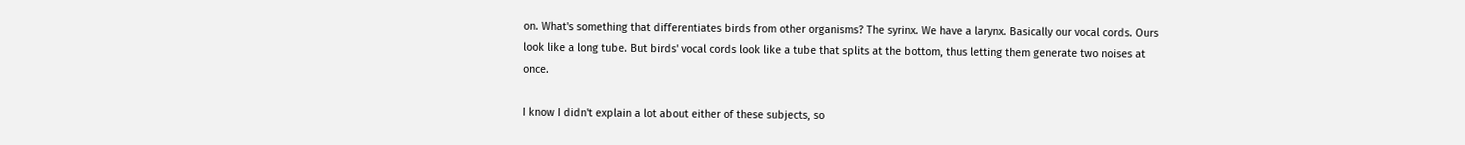on. What's something that differentiates birds from other organisms? The syrinx. We have a larynx. Basically our vocal cords. Ours look like a long tube. But birds' vocal cords look like a tube that splits at the bottom, thus letting them generate two noises at once.

I know I didn't explain a lot about either of these subjects, so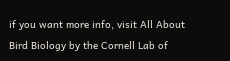if you want more info, visit All About Bird Biology by the Cornell Lab of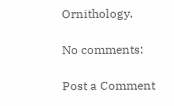Ornithology.

No comments:

Post a Comment